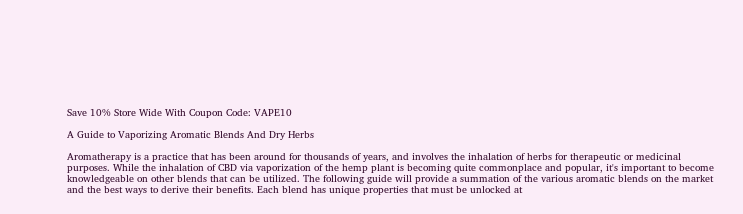Save 10% Store Wide With Coupon Code: VAPE10

A Guide to Vaporizing Aromatic Blends And Dry Herbs

Aromatherapy is a practice that has been around for thousands of years, and involves the inhalation of herbs for therapeutic or medicinal purposes. While the inhalation of CBD via vaporization of the hemp plant is becoming quite commonplace and popular, it's important to become knowledgeable on other blends that can be utilized. The following guide will provide a summation of the various aromatic blends on the market and the best ways to derive their benefits. Each blend has unique properties that must be unlocked at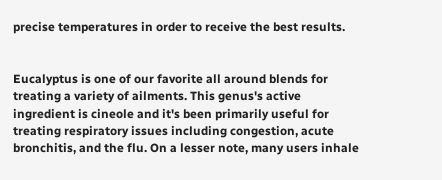precise temperatures in order to receive the best results.


Eucalyptus is one of our favorite all around blends for treating a variety of ailments. This genus's active ingredient is cineole and it's been primarily useful for treating respiratory issues including congestion, acute bronchitis, and the flu. On a lesser note, many users inhale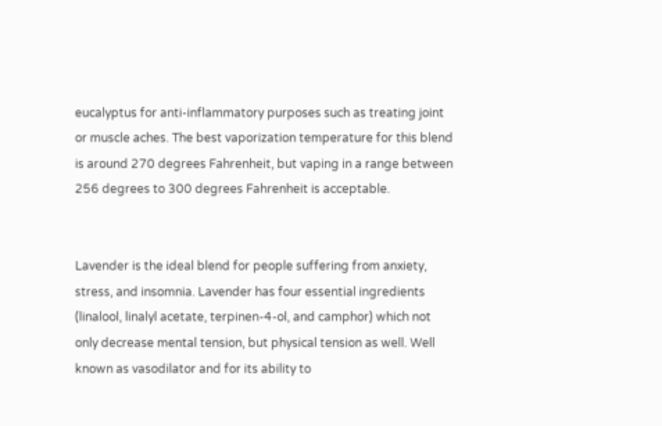eucalyptus for anti-inflammatory purposes such as treating joint or muscle aches. The best vaporization temperature for this blend is around 270 degrees Fahrenheit, but vaping in a range between 256 degrees to 300 degrees Fahrenheit is acceptable.


Lavender is the ideal blend for people suffering from anxiety, stress, and insomnia. Lavender has four essential ingredients (linalool, linalyl acetate, terpinen-4-ol, and camphor) which not only decrease mental tension, but physical tension as well. Well known as vasodilator and for its ability to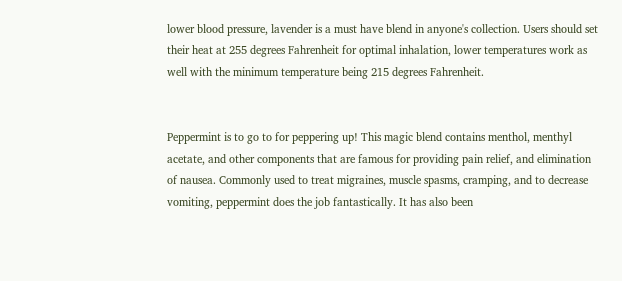lower blood pressure, lavender is a must have blend in anyone's collection. Users should set their heat at 255 degrees Fahrenheit for optimal inhalation, lower temperatures work as well with the minimum temperature being 215 degrees Fahrenheit.


Peppermint is to go to for peppering up! This magic blend contains menthol, menthyl acetate, and other components that are famous for providing pain relief, and elimination of nausea. Commonly used to treat migraines, muscle spasms, cramping, and to decrease vomiting, peppermint does the job fantastically. It has also been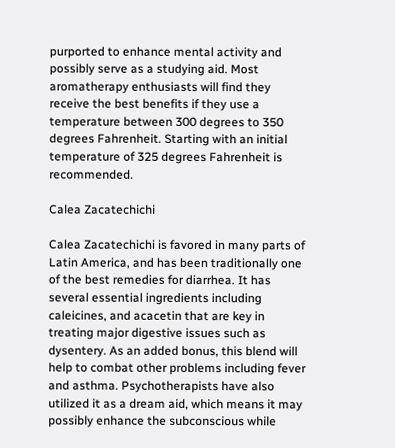purported to enhance mental activity and possibly serve as a studying aid. Most aromatherapy enthusiasts will find they receive the best benefits if they use a temperature between 300 degrees to 350 degrees Fahrenheit. Starting with an initial temperature of 325 degrees Fahrenheit is recommended.

Calea Zacatechichi

Calea Zacatechichi is favored in many parts of Latin America, and has been traditionally one of the best remedies for diarrhea. It has several essential ingredients including caleicines, and acacetin that are key in treating major digestive issues such as dysentery. As an added bonus, this blend will help to combat other problems including fever and asthma. Psychotherapists have also utilized it as a dream aid, which means it may possibly enhance the subconscious while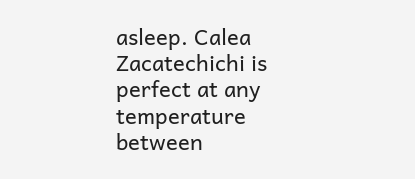asleep. Calea Zacatechichi is perfect at any temperature between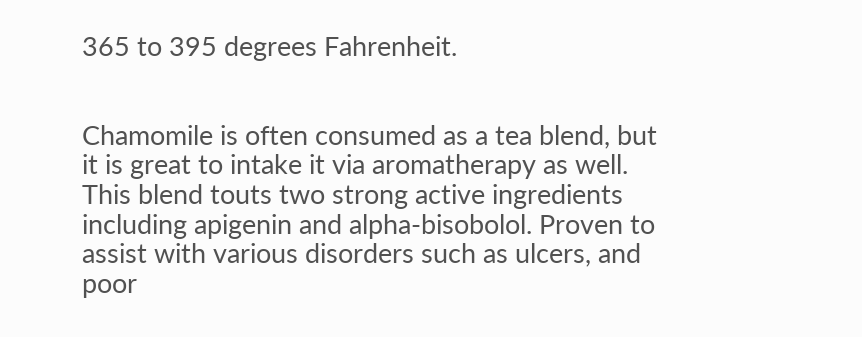365 to 395 degrees Fahrenheit.


Chamomile is often consumed as a tea blend, but it is great to intake it via aromatherapy as well. This blend touts two strong active ingredients including apigenin and alpha-bisobolol. Proven to assist with various disorders such as ulcers, and poor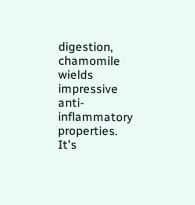digestion, chamomile wields impressive anti-inflammatory properties. It's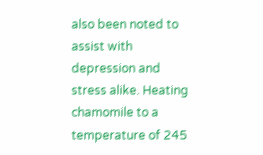also been noted to assist with depression and stress alike. Heating chamomile to a temperature of 245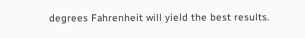degrees Fahrenheit will yield the best results.